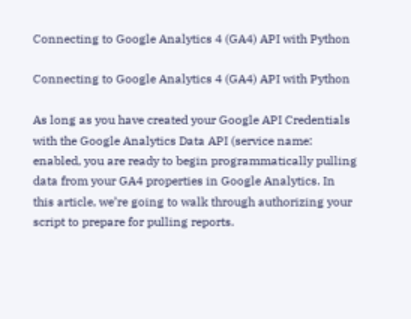Connecting to Google Analytics 4 (GA4) API with Python

Connecting to Google Analytics 4 (GA4) API with Python

As long as you have created your Google API Credentials with the Google Analytics Data API (service name: enabled, you are ready to begin programmatically pulling data from your GA4 properties in Google Analytics. In this article, we’re going to walk through authorizing your script to prepare for pulling reports.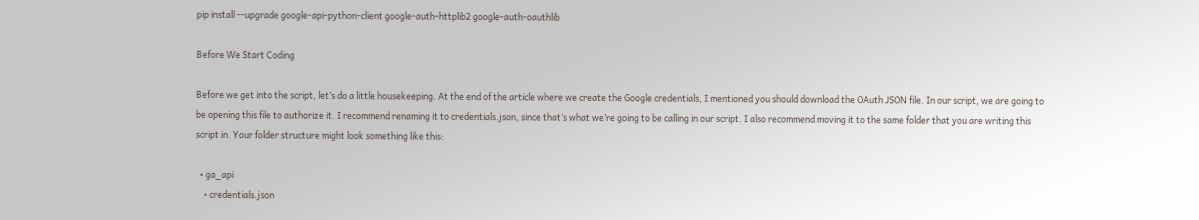pip install --upgrade google-api-python-client google-auth-httplib2 google-auth-oauthlib

Before We Start Coding

Before we get into the script, let’s do a little housekeeping. At the end of the article where we create the Google credentials, I mentioned you should download the OAuth JSON file. In our script, we are going to be opening this file to authorize it. I recommend renaming it to credentials.json, since that’s what we’re going to be calling in our script. I also recommend moving it to the same folder that you are writing this script in. Your folder structure might look something like this:

  • ga_api
    • credentials.json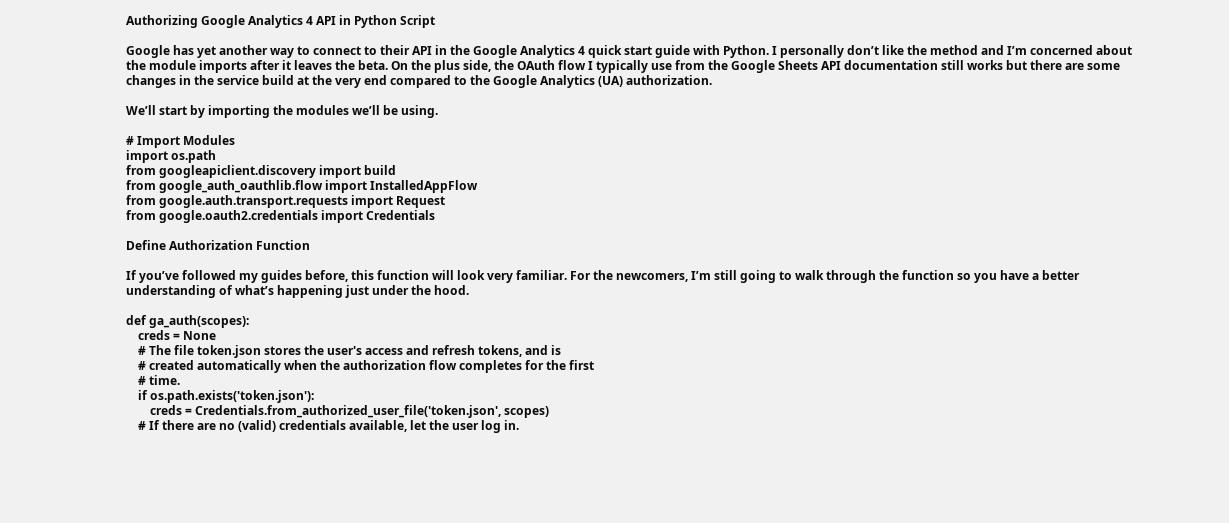Authorizing Google Analytics 4 API in Python Script

Google has yet another way to connect to their API in the Google Analytics 4 quick start guide with Python. I personally don’t like the method and I’m concerned about the module imports after it leaves the beta. On the plus side, the OAuth flow I typically use from the Google Sheets API documentation still works but there are some changes in the service build at the very end compared to the Google Analytics (UA) authorization.

We’ll start by importing the modules we’ll be using.

# Import Modules
import os.path
from googleapiclient.discovery import build
from google_auth_oauthlib.flow import InstalledAppFlow
from google.auth.transport.requests import Request
from google.oauth2.credentials import Credentials

Define Authorization Function

If you’ve followed my guides before, this function will look very familiar. For the newcomers, I’m still going to walk through the function so you have a better understanding of what’s happening just under the hood.

def ga_auth(scopes):
    creds = None
    # The file token.json stores the user's access and refresh tokens, and is
    # created automatically when the authorization flow completes for the first
    # time.
    if os.path.exists('token.json'):
        creds = Credentials.from_authorized_user_file('token.json', scopes)
    # If there are no (valid) credentials available, let the user log in.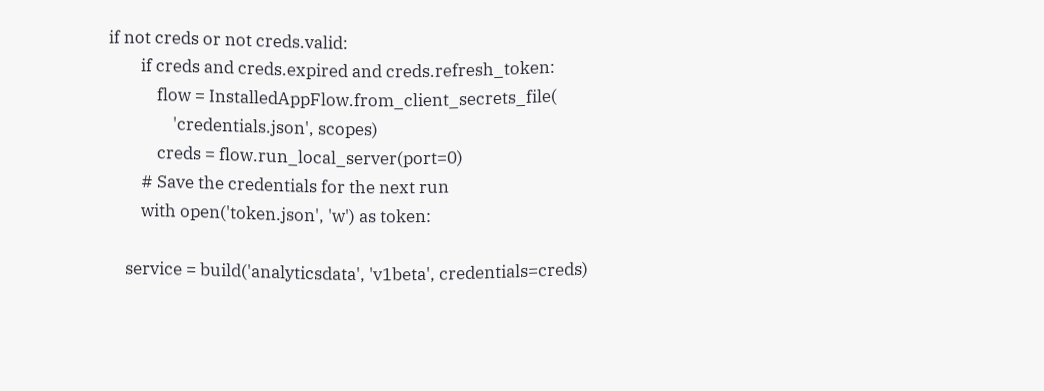if not creds or not creds.valid:
        if creds and creds.expired and creds.refresh_token:
            flow = InstalledAppFlow.from_client_secrets_file(
                'credentials.json', scopes)
            creds = flow.run_local_server(port=0)
        # Save the credentials for the next run
        with open('token.json', 'w') as token:

    service = build('analyticsdata', 'v1beta', credentials=creds)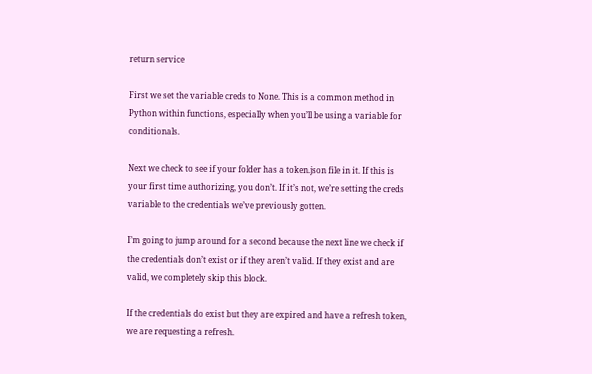return service

First we set the variable creds to None. This is a common method in Python within functions, especially when you’ll be using a variable for conditionals.

Next we check to see if your folder has a token.json file in it. If this is your first time authorizing, you don’t. If it’s not, we’re setting the creds variable to the credentials we’ve previously gotten.

I’m going to jump around for a second because the next line we check if the credentials don’t exist or if they aren’t valid. If they exist and are valid, we completely skip this block.

If the credentials do exist but they are expired and have a refresh token, we are requesting a refresh.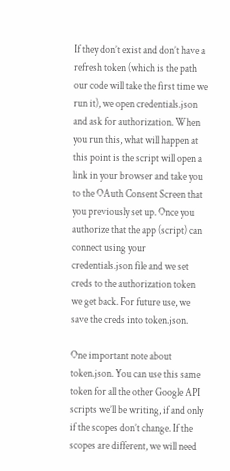If they don’t exist and don’t have a refresh token (which is the path our code will take the first time we run it), we open credentials.json and ask for authorization. When you run this, what will happen at this point is the script will open a link in your browser and take you to the OAuth Consent Screen that you previously set up. Once you authorize that the app (script) can connect using your credentials.json file and we set creds to the authorization token we get back. For future use, we save the creds into token.json.

One important note about token.json. You can use this same token for all the other Google API scripts we’ll be writing, if and only if the scopes don’t change. If the scopes are different, we will need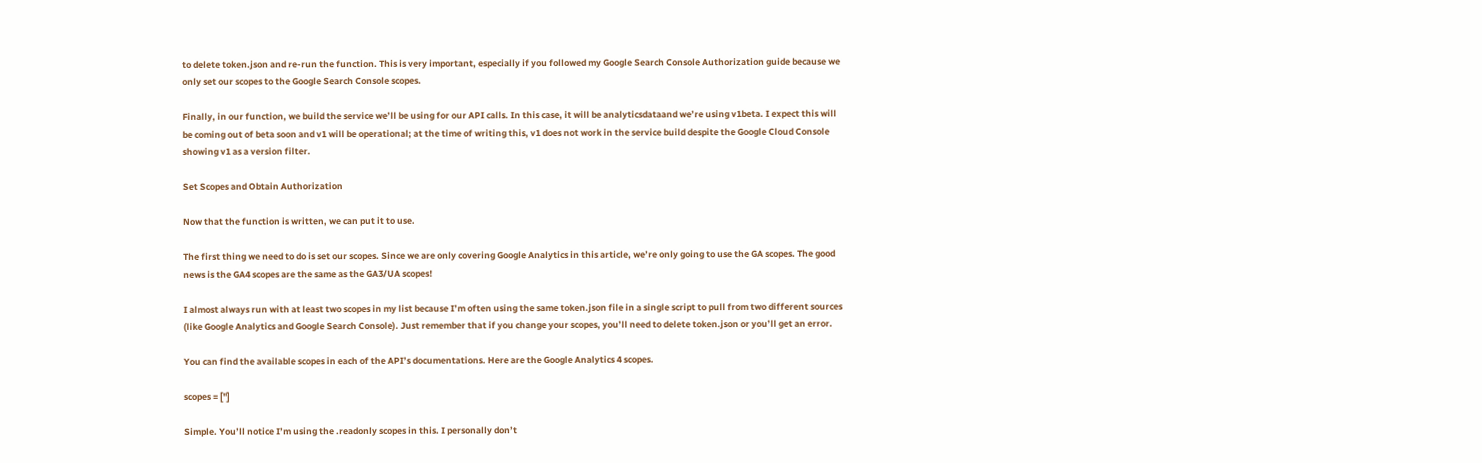to delete token.json and re-run the function. This is very important, especially if you followed my Google Search Console Authorization guide because we only set our scopes to the Google Search Console scopes.

Finally, in our function, we build the service we’ll be using for our API calls. In this case, it will be analyticsdataand we’re using v1beta. I expect this will be coming out of beta soon and v1 will be operational; at the time of writing this, v1 does not work in the service build despite the Google Cloud Console showing v1 as a version filter.

Set Scopes and Obtain Authorization

Now that the function is written, we can put it to use.

The first thing we need to do is set our scopes. Since we are only covering Google Analytics in this article, we’re only going to use the GA scopes. The good news is the GA4 scopes are the same as the GA3/UA scopes!

I almost always run with at least two scopes in my list because I’m often using the same token.json file in a single script to pull from two different sources (like Google Analytics and Google Search Console). Just remember that if you change your scopes, you’ll need to delete token.json or you’ll get an error.

You can find the available scopes in each of the API’s documentations. Here are the Google Analytics 4 scopes.

scopes = ['']

Simple. You’ll notice I’m using the .readonly scopes in this. I personally don’t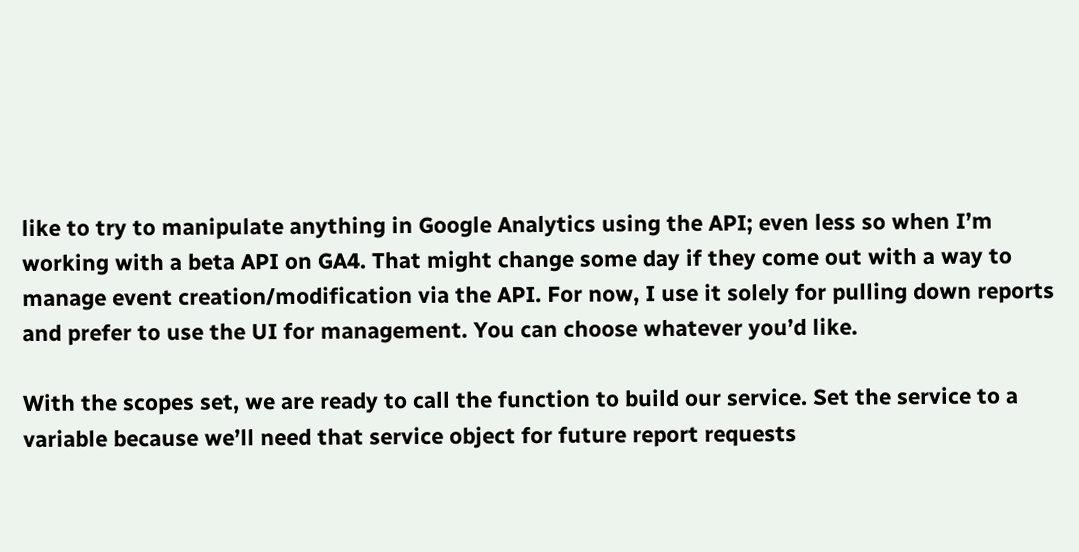like to try to manipulate anything in Google Analytics using the API; even less so when I’m working with a beta API on GA4. That might change some day if they come out with a way to manage event creation/modification via the API. For now, I use it solely for pulling down reports and prefer to use the UI for management. You can choose whatever you’d like.

With the scopes set, we are ready to call the function to build our service. Set the service to a variable because we’ll need that service object for future report requests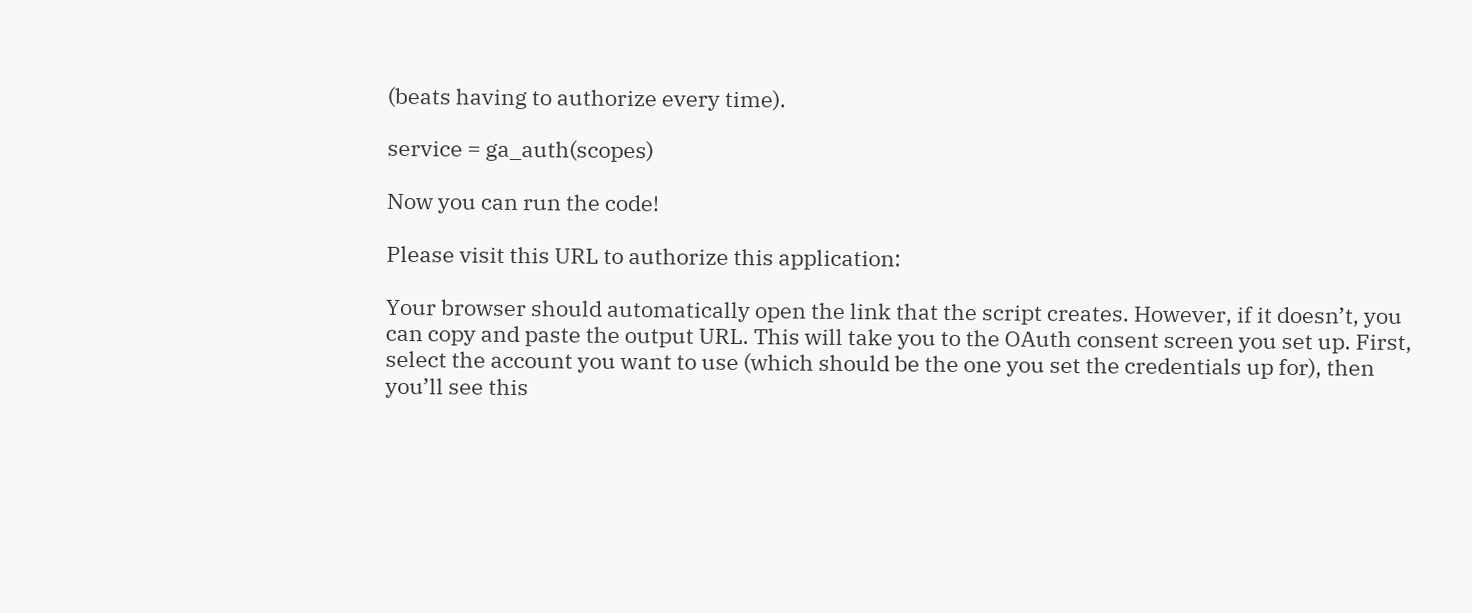(beats having to authorize every time).

service = ga_auth(scopes)

Now you can run the code!

Please visit this URL to authorize this application:

Your browser should automatically open the link that the script creates. However, if it doesn’t, you can copy and paste the output URL. This will take you to the OAuth consent screen you set up. First, select the account you want to use (which should be the one you set the credentials up for), then you’ll see this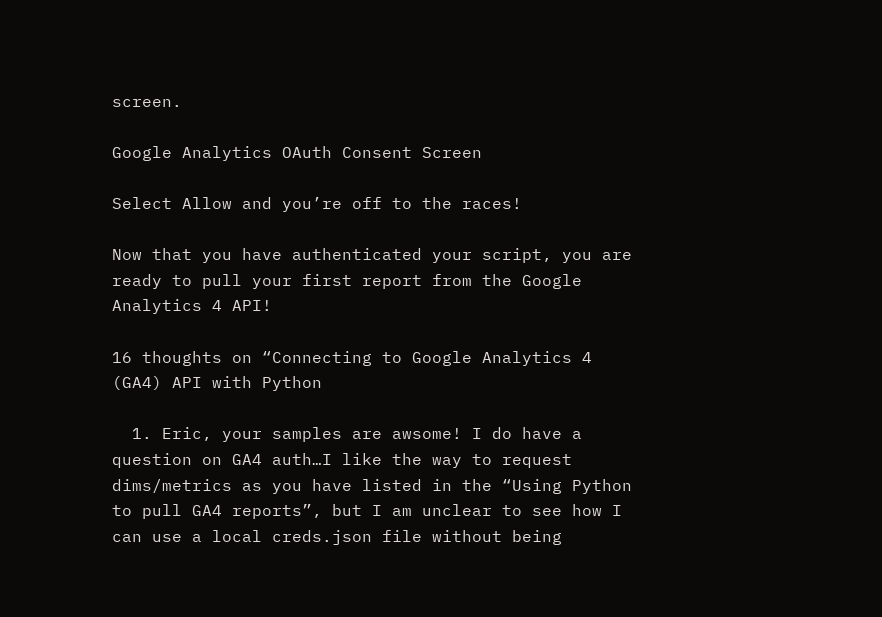screen.

Google Analytics OAuth Consent Screen

Select Allow and you’re off to the races!

Now that you have authenticated your script, you are ready to pull your first report from the Google Analytics 4 API!

16 thoughts on “Connecting to Google Analytics 4 (GA4) API with Python

  1. Eric, your samples are awsome! I do have a question on GA4 auth…I like the way to request dims/metrics as you have listed in the “Using Python to pull GA4 reports”, but I am unclear to see how I can use a local creds.json file without being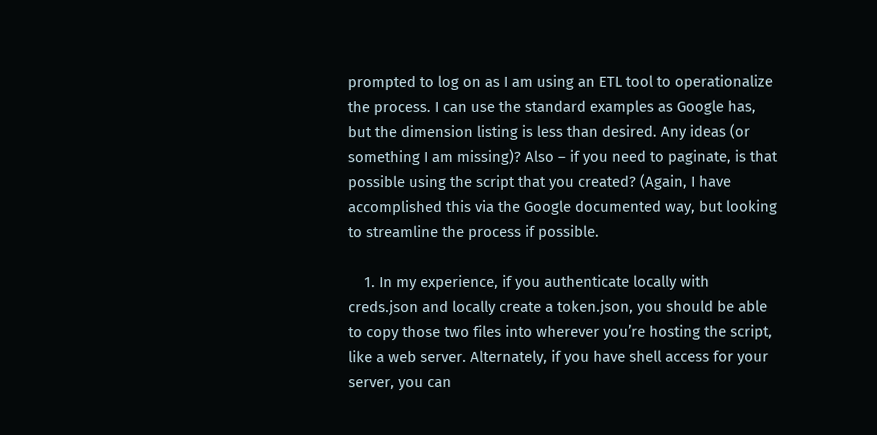prompted to log on as I am using an ETL tool to operationalize the process. I can use the standard examples as Google has, but the dimension listing is less than desired. Any ideas (or something I am missing)? Also – if you need to paginate, is that possible using the script that you created? (Again, I have accomplished this via the Google documented way, but looking to streamline the process if possible.

    1. In my experience, if you authenticate locally with creds.json and locally create a token.json, you should be able to copy those two files into wherever you’re hosting the script, like a web server. Alternately, if you have shell access for your server, you can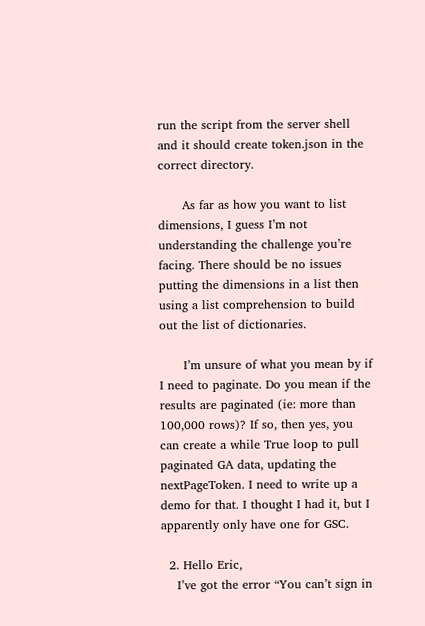run the script from the server shell and it should create token.json in the correct directory.

      As far as how you want to list dimensions, I guess I’m not understanding the challenge you’re facing. There should be no issues putting the dimensions in a list then using a list comprehension to build out the list of dictionaries.

      I’m unsure of what you mean by if I need to paginate. Do you mean if the results are paginated (ie: more than 100,000 rows)? If so, then yes, you can create a while True loop to pull paginated GA data, updating the nextPageToken. I need to write up a demo for that. I thought I had it, but I apparently only have one for GSC.

  2. Hello Eric,
    I’ve got the error “You can’t sign in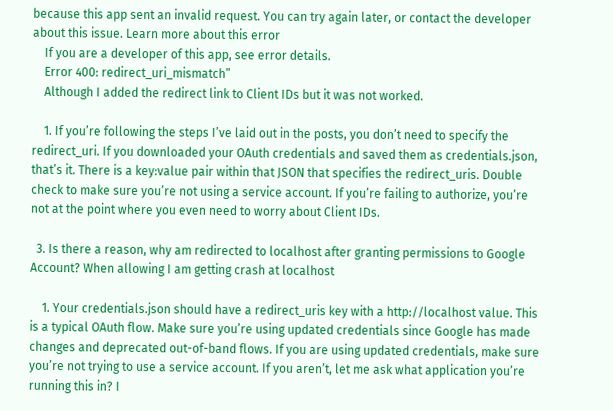because this app sent an invalid request. You can try again later, or contact the developer about this issue. Learn more about this error
    If you are a developer of this app, see error details.
    Error 400: redirect_uri_mismatch”
    Although I added the redirect link to Client IDs but it was not worked.

    1. If you’re following the steps I’ve laid out in the posts, you don’t need to specify the redirect_uri. If you downloaded your OAuth credentials and saved them as credentials.json, that’s it. There is a key:value pair within that JSON that specifies the redirect_uris. Double check to make sure you’re not using a service account. If you’re failing to authorize, you’re not at the point where you even need to worry about Client IDs.

  3. Is there a reason, why am redirected to localhost after granting permissions to Google Account? When allowing I am getting crash at localhost

    1. Your credentials.json should have a redirect_uris key with a http://localhost value. This is a typical OAuth flow. Make sure you’re using updated credentials since Google has made changes and deprecated out-of-band flows. If you are using updated credentials, make sure you’re not trying to use a service account. If you aren’t, let me ask what application you’re running this in? I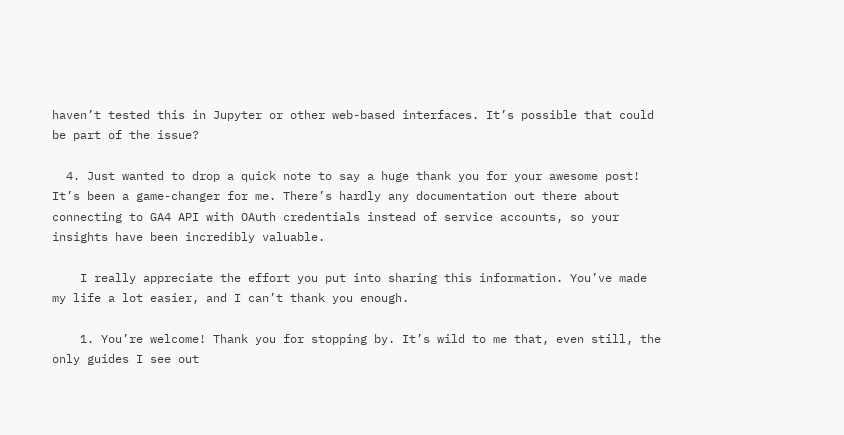haven’t tested this in Jupyter or other web-based interfaces. It’s possible that could be part of the issue?

  4. Just wanted to drop a quick note to say a huge thank you for your awesome post! It’s been a game-changer for me. There’s hardly any documentation out there about connecting to GA4 API with OAuth credentials instead of service accounts, so your insights have been incredibly valuable.

    I really appreciate the effort you put into sharing this information. You’ve made my life a lot easier, and I can’t thank you enough.

    1. You’re welcome! Thank you for stopping by. It’s wild to me that, even still, the only guides I see out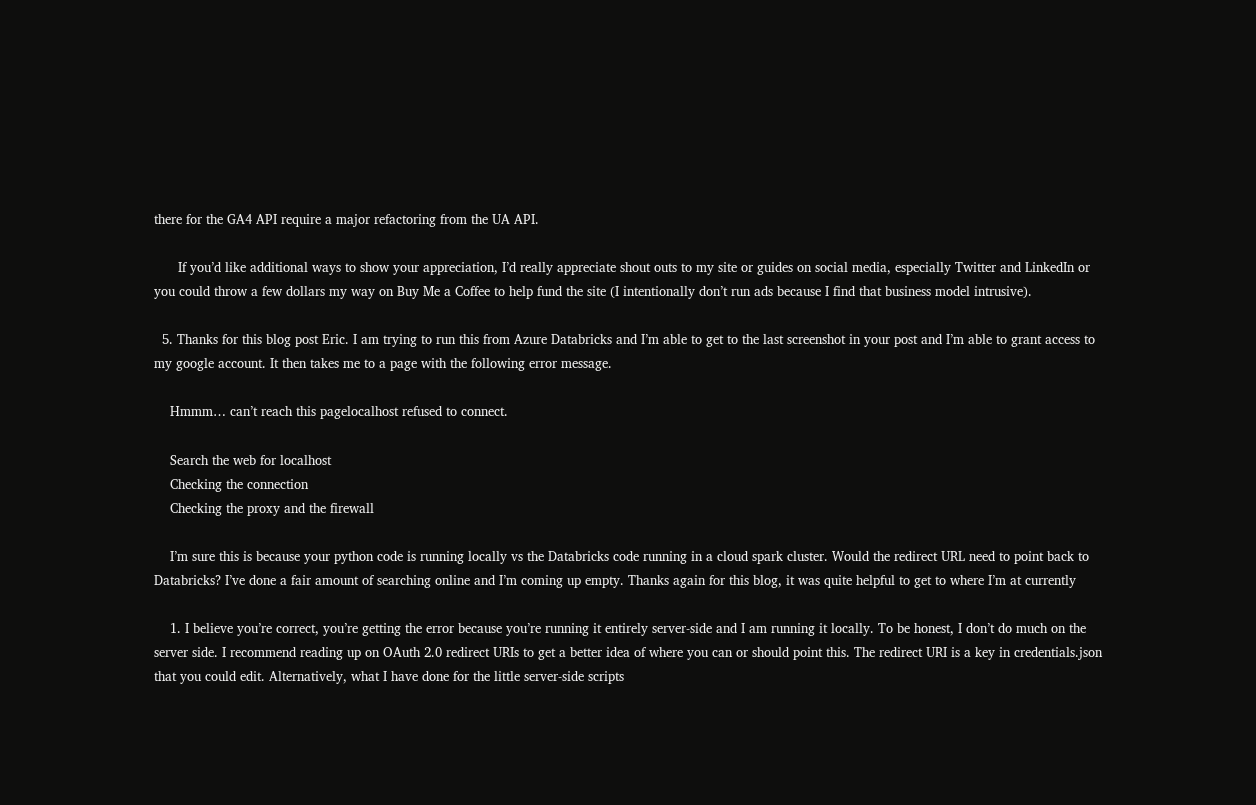there for the GA4 API require a major refactoring from the UA API.

      If you’d like additional ways to show your appreciation, I’d really appreciate shout outs to my site or guides on social media, especially Twitter and LinkedIn or you could throw a few dollars my way on Buy Me a Coffee to help fund the site (I intentionally don’t run ads because I find that business model intrusive).

  5. Thanks for this blog post Eric. I am trying to run this from Azure Databricks and I’m able to get to the last screenshot in your post and I’m able to grant access to my google account. It then takes me to a page with the following error message.

    Hmmm… can’t reach this pagelocalhost refused to connect.

    Search the web for localhost
    Checking the connection
    Checking the proxy and the firewall

    I’m sure this is because your python code is running locally vs the Databricks code running in a cloud spark cluster. Would the redirect URL need to point back to Databricks? I’ve done a fair amount of searching online and I’m coming up empty. Thanks again for this blog, it was quite helpful to get to where I’m at currently

    1. I believe you’re correct, you’re getting the error because you’re running it entirely server-side and I am running it locally. To be honest, I don’t do much on the server side. I recommend reading up on OAuth 2.0 redirect URIs to get a better idea of where you can or should point this. The redirect URI is a key in credentials.json that you could edit. Alternatively, what I have done for the little server-side scripts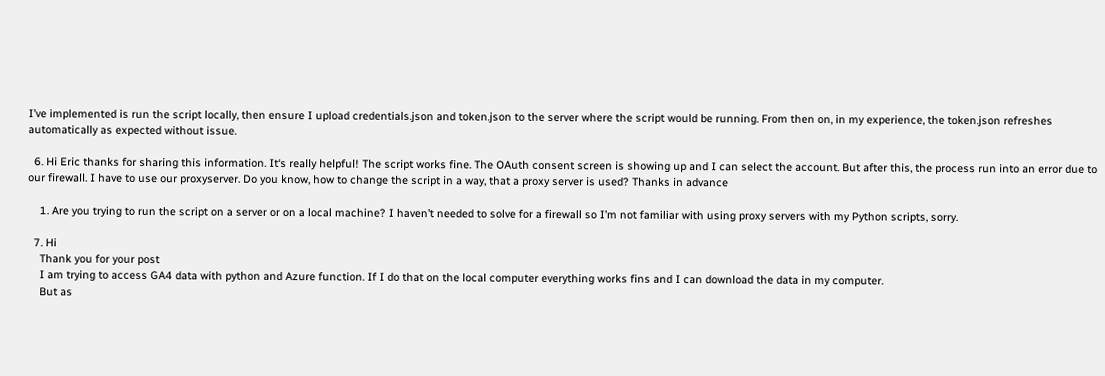I’ve implemented is run the script locally, then ensure I upload credentials.json and token.json to the server where the script would be running. From then on, in my experience, the token.json refreshes automatically as expected without issue.

  6. Hi Eric thanks for sharing this information. It‘s really helpful! The script works fine. The OAuth consent screen is showing up and I can select the account. But after this, the process run into an error due to our firewall. I have to use our proxyserver. Do you know, how to change the script in a way, that a proxy server is used? Thanks in advance

    1. Are you trying to run the script on a server or on a local machine? I haven’t needed to solve for a firewall so I’m not familiar with using proxy servers with my Python scripts, sorry.

  7. Hi
    Thank you for your post
    I am trying to access GA4 data with python and Azure function. If I do that on the local computer everything works fins and I can download the data in my computer.
    But as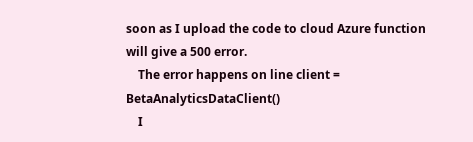soon as I upload the code to cloud Azure function will give a 500 error.
    The error happens on line client = BetaAnalyticsDataClient()
    I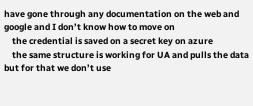have gone through any documentation on the web and google and I don’t know how to move on
    the credential is saved on a secret key on azure
    the same structure is working for UA and pulls the data but for that we don’t use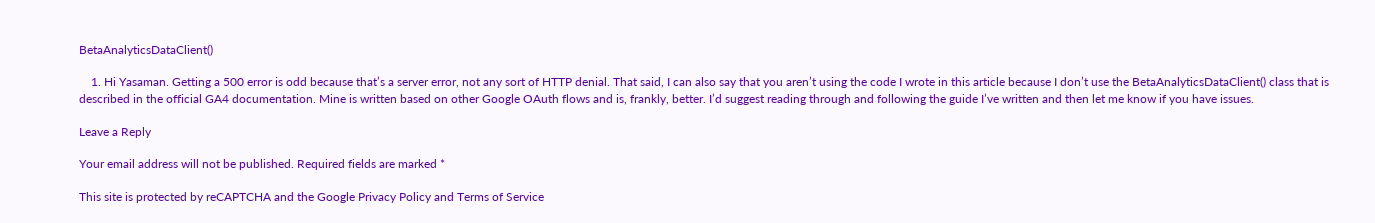BetaAnalyticsDataClient()

    1. Hi Yasaman. Getting a 500 error is odd because that’s a server error, not any sort of HTTP denial. That said, I can also say that you aren’t using the code I wrote in this article because I don’t use the BetaAnalyticsDataClient() class that is described in the official GA4 documentation. Mine is written based on other Google OAuth flows and is, frankly, better. I’d suggest reading through and following the guide I’ve written and then let me know if you have issues.

Leave a Reply

Your email address will not be published. Required fields are marked *

This site is protected by reCAPTCHA and the Google Privacy Policy and Terms of Service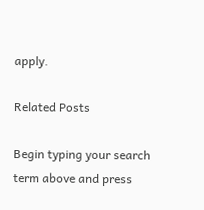apply.

Related Posts

Begin typing your search term above and press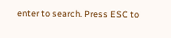enter to search. Press ESC to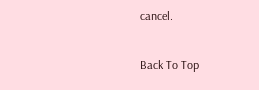cancel.

Back To Top